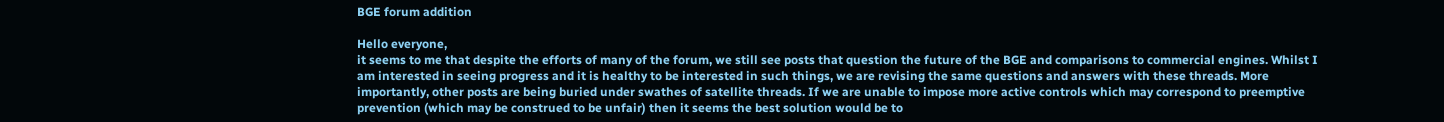BGE forum addition

Hello everyone,
it seems to me that despite the efforts of many of the forum, we still see posts that question the future of the BGE and comparisons to commercial engines. Whilst I am interested in seeing progress and it is healthy to be interested in such things, we are revising the same questions and answers with these threads. More importantly, other posts are being buried under swathes of satellite threads. If we are unable to impose more active controls which may correspond to preemptive prevention (which may be construed to be unfair) then it seems the best solution would be to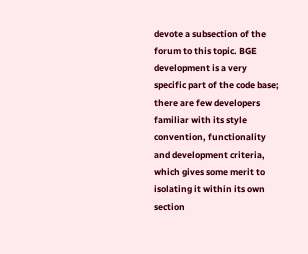devote a subsection of the forum to this topic. BGE development is a very specific part of the code base; there are few developers familiar with its style convention, functionality and development criteria, which gives some merit to isolating it within its own section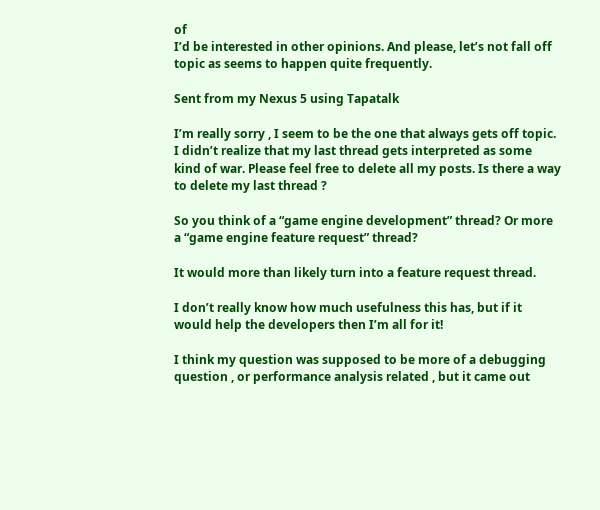of
I’d be interested in other opinions. And please, let’s not fall off topic as seems to happen quite frequently.

Sent from my Nexus 5 using Tapatalk

I’m really sorry , I seem to be the one that always gets off topic. I didn’t realize that my last thread gets interpreted as some kind of war. Please feel free to delete all my posts. Is there a way to delete my last thread ?

So you think of a “game engine development” thread? Or more a “game engine feature request” thread?

It would more than likely turn into a feature request thread.

I don’t really know how much usefulness this has, but if it would help the developers then I’m all for it!

I think my question was supposed to be more of a debugging question , or performance analysis related , but it came out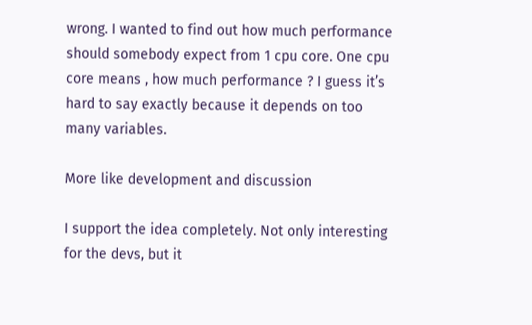wrong. I wanted to find out how much performance should somebody expect from 1 cpu core. One cpu core means , how much performance ? I guess it’s hard to say exactly because it depends on too many variables.

More like development and discussion

I support the idea completely. Not only interesting for the devs, but it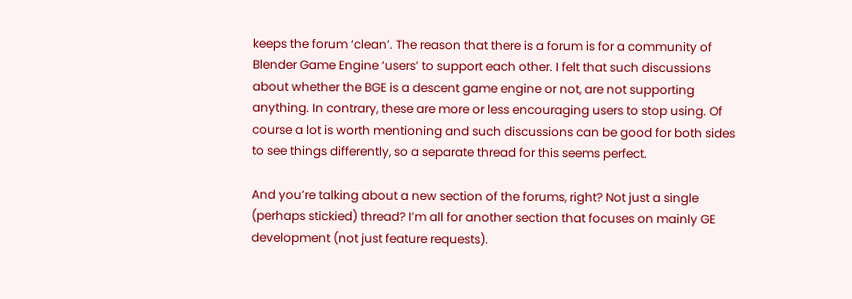keeps the forum ‘clean’. The reason that there is a forum is for a community of Blender Game Engine ‘users’ to support each other. I felt that such discussions about whether the BGE is a descent game engine or not, are not supporting anything. In contrary, these are more or less encouraging users to stop using. Of course a lot is worth mentioning and such discussions can be good for both sides to see things differently, so a separate thread for this seems perfect.

And you’re talking about a new section of the forums, right? Not just a single (perhaps stickied) thread? I’m all for another section that focuses on mainly GE development (not just feature requests).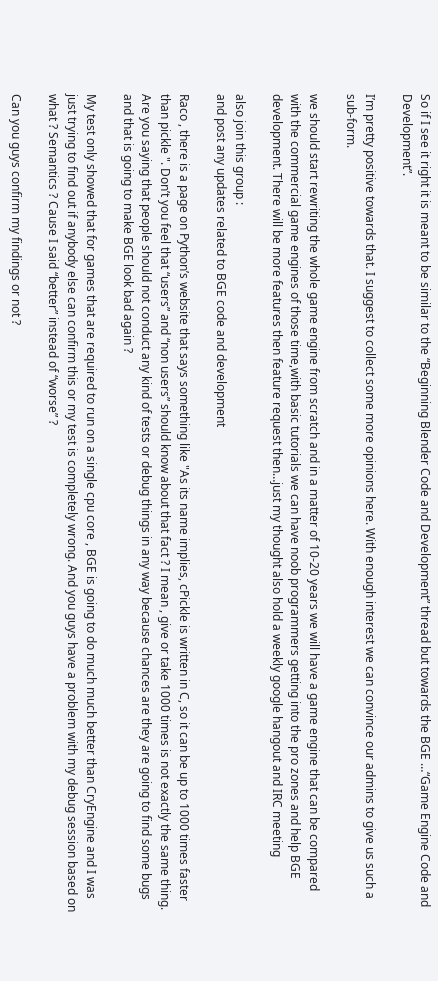So if I see it right it is meant to be similar to the “Beginning Blender Code and Development” thread but towards the BGE …“Game Engine Code and Development”.

I’m pretty positive towards that. I suggest to collect some more opinions here. With enough interest we can convince our admins to give us such a sub-form.

we should start rewriting the whole game engine from scratch and in a matter of 10-20 years we will have a game engine that can be compared with the commercial game engines of those time,with basic tutorials we can have noob programmers getting into the pro zones and help BGE development. There will be more features then feature request then…just my thought also hold a weekly google hangout and IRC meeting

also join this group :
and post any updates related to BGE code and development

Raco , there is a page on Python’s website that says something like "As its name implies, cPickle is written in C, so it can be up to 1000 times faster than pickle ". Don’t you feel that “users” and “non users” should know about that fact ? I mean , give or take 1000 times is not exactly the same thing. Are you saying that people should not conduct any kind of tests or debug things in any way because chances are they are going to find some bugs and that is going to make BGE look bad again ?

My test only showed that for games that are required to run on a single cpu core , BGE is going to do much much better than CryEngine and I was just trying to find out if anybody else can confirm this or my test is completely wrong. And you guys have a problem with my debug session based on what ? Semantics ? Cause I said “better” instead of “worse” ?

Can you guys confirm my findings or not ?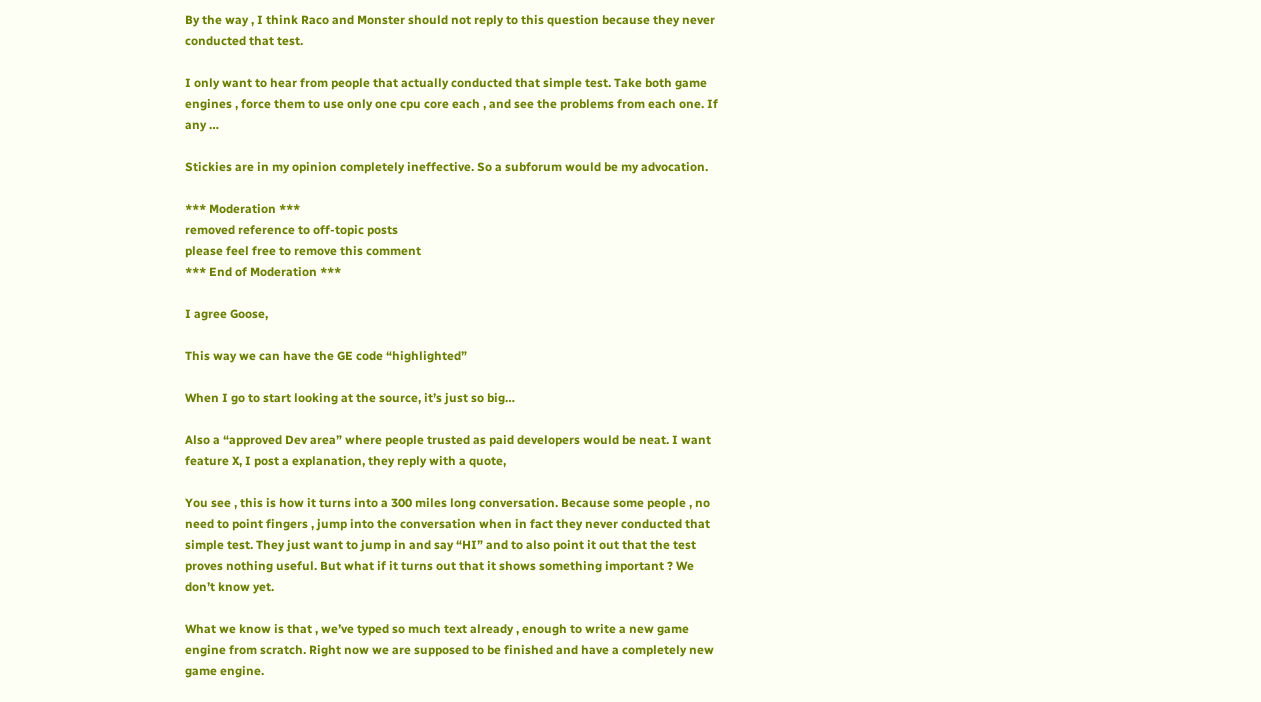By the way , I think Raco and Monster should not reply to this question because they never conducted that test.

I only want to hear from people that actually conducted that simple test. Take both game engines , force them to use only one cpu core each , and see the problems from each one. If any …

Stickies are in my opinion completely ineffective. So a subforum would be my advocation.

*** Moderation ***
removed reference to off-topic posts
please feel free to remove this comment
*** End of Moderation ***

I agree Goose,

This way we can have the GE code “highlighted”

When I go to start looking at the source, it’s just so big…

Also a “approved Dev area” where people trusted as paid developers would be neat. I want feature X, I post a explanation, they reply with a quote,

You see , this is how it turns into a 300 miles long conversation. Because some people , no need to point fingers , jump into the conversation when in fact they never conducted that simple test. They just want to jump in and say “HI” and to also point it out that the test proves nothing useful. But what if it turns out that it shows something important ? We don’t know yet.

What we know is that , we’ve typed so much text already , enough to write a new game engine from scratch. Right now we are supposed to be finished and have a completely new game engine.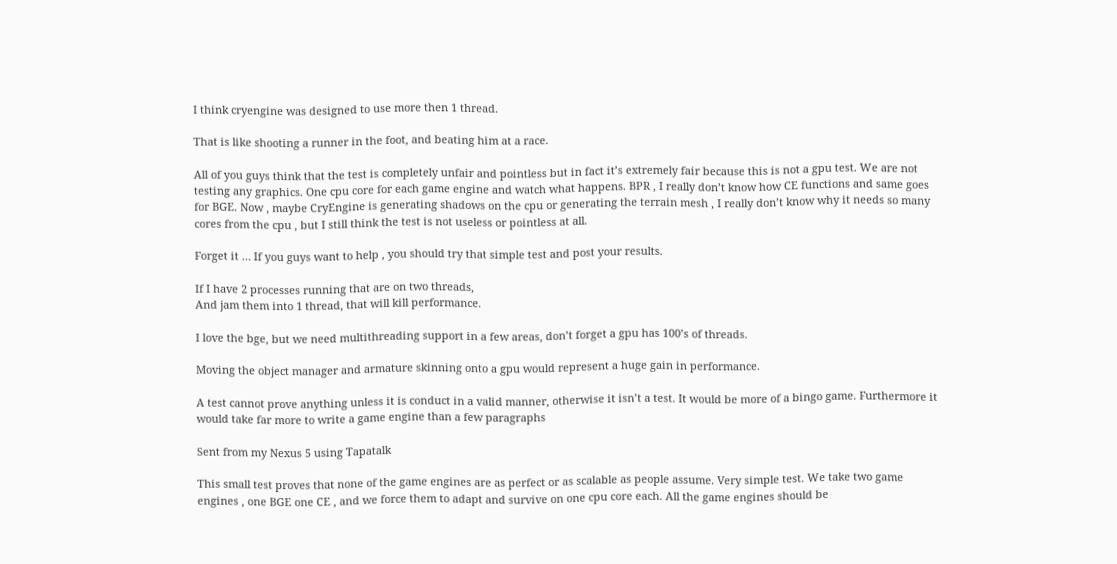I think cryengine was designed to use more then 1 thread.

That is like shooting a runner in the foot, and beating him at a race.

All of you guys think that the test is completely unfair and pointless but in fact it’s extremely fair because this is not a gpu test. We are not testing any graphics. One cpu core for each game engine and watch what happens. BPR , I really don’t know how CE functions and same goes for BGE. Now , maybe CryEngine is generating shadows on the cpu or generating the terrain mesh , I really don’t know why it needs so many cores from the cpu , but I still think the test is not useless or pointless at all.

Forget it … If you guys want to help , you should try that simple test and post your results.

If I have 2 processes running that are on two threads,
And jam them into 1 thread, that will kill performance.

I love the bge, but we need multithreading support in a few areas, don’t forget a gpu has 100’s of threads.

Moving the object manager and armature skinning onto a gpu would represent a huge gain in performance.

A test cannot prove anything unless it is conduct in a valid manner, otherwise it isn’t a test. It would be more of a bingo game. Furthermore it would take far more to write a game engine than a few paragraphs

Sent from my Nexus 5 using Tapatalk

This small test proves that none of the game engines are as perfect or as scalable as people assume. Very simple test. We take two game engines , one BGE one CE , and we force them to adapt and survive on one cpu core each. All the game engines should be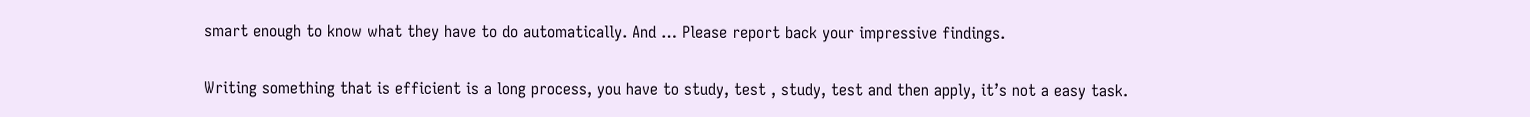smart enough to know what they have to do automatically. And … Please report back your impressive findings.

Writing something that is efficient is a long process, you have to study, test , study, test and then apply, it’s not a easy task.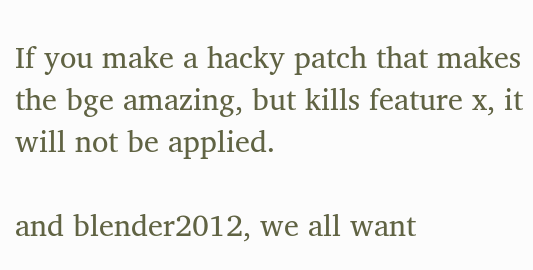If you make a hacky patch that makes the bge amazing, but kills feature x, it will not be applied.

and blender2012, we all want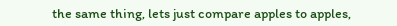the same thing, lets just compare apples to apples,